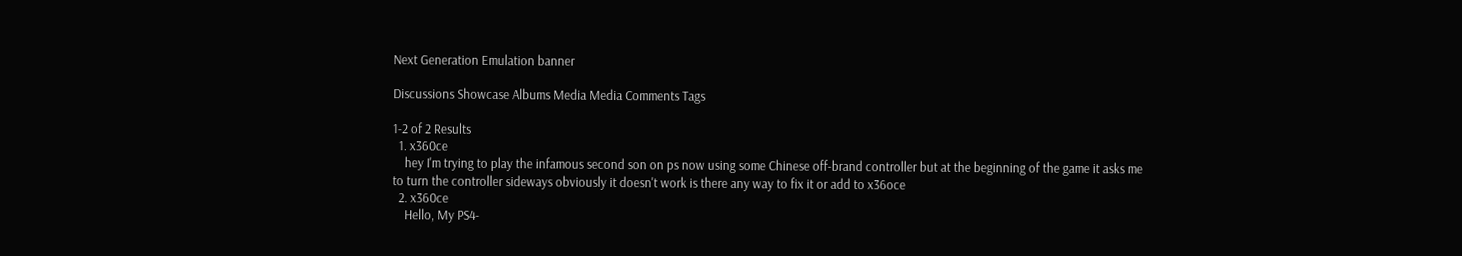Next Generation Emulation banner

Discussions Showcase Albums Media Media Comments Tags

1-2 of 2 Results
  1. x360ce
    hey I'm trying to play the infamous second son on ps now using some Chinese off-brand controller but at the beginning of the game it asks me to turn the controller sideways obviously it doesn't work is there any way to fix it or add to x36oce
  2. x360ce
    Hello, My PS4-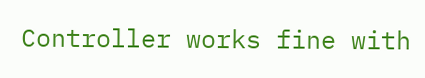Controller works fine with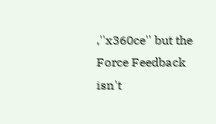,''x360ce'' but the Force Feedback isn't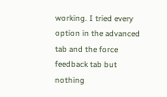working. I tried every option in the advanced tab and the force feedback tab but nothing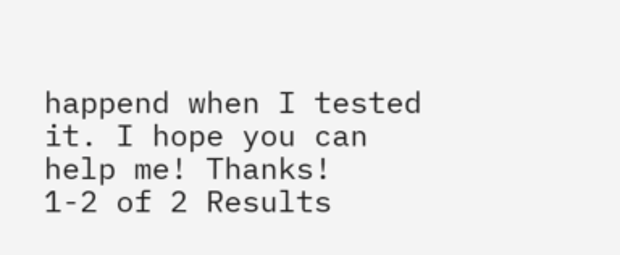happend when I tested it. I hope you can help me! Thanks!
1-2 of 2 Results